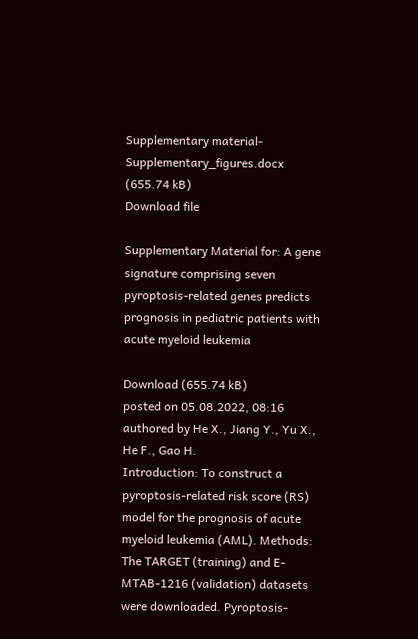Supplementary material-Supplementary_figures.docx (655.74 kB)
Download file

Supplementary Material for: A gene signature comprising seven pyroptosis-related genes predicts prognosis in pediatric patients with acute myeloid leukemia

Download (655.74 kB)
posted on 05.08.2022, 08:16 authored by He X., Jiang Y., Yu X., He F., Gao H.
Introduction: To construct a pyroptosis-related risk score (RS) model for the prognosis of acute myeloid leukemia (AML). Methods: The TARGET (training) and E-MTAB-1216 (validation) datasets were downloaded. Pyroptosis-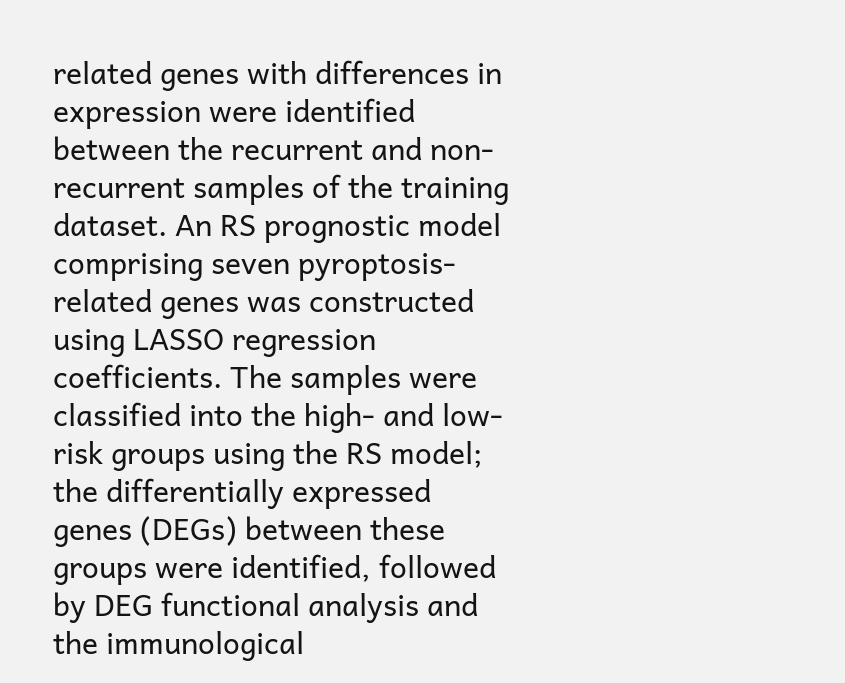related genes with differences in expression were identified between the recurrent and non-recurrent samples of the training dataset. An RS prognostic model comprising seven pyroptosis-related genes was constructed using LASSO regression coefficients. The samples were classified into the high- and low-risk groups using the RS model; the differentially expressed genes (DEGs) between these groups were identified, followed by DEG functional analysis and the immunological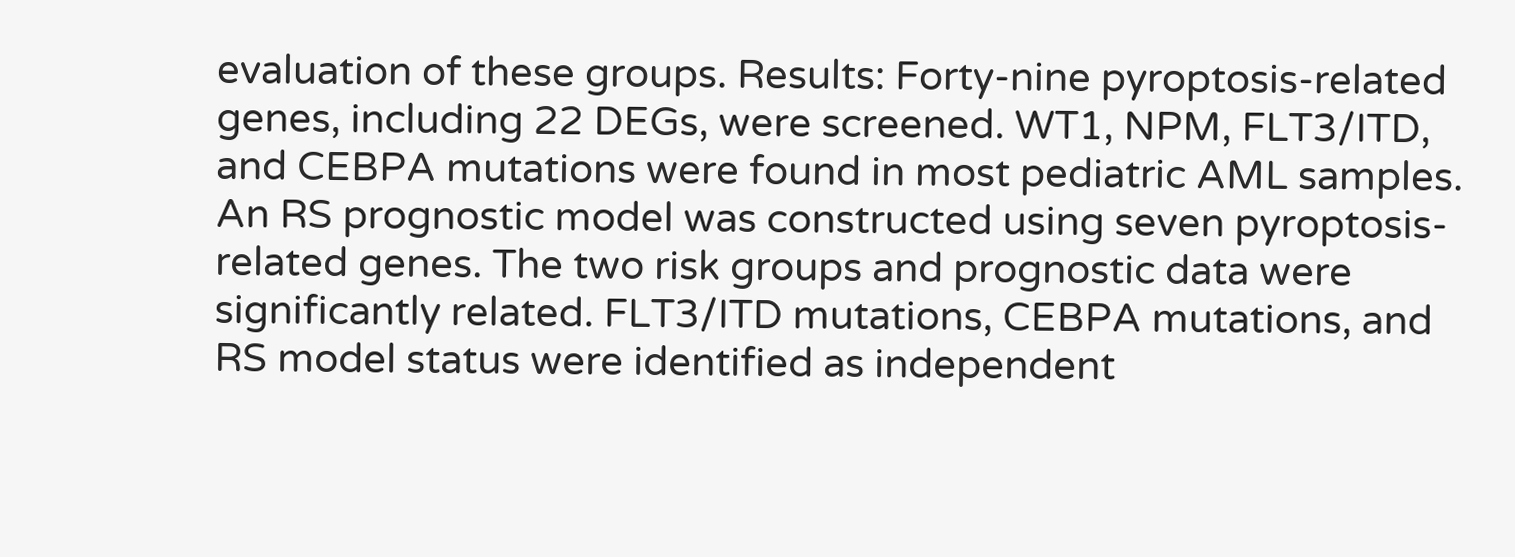evaluation of these groups. Results: Forty-nine pyroptosis-related genes, including 22 DEGs, were screened. WT1, NPM, FLT3/ITD, and CEBPA mutations were found in most pediatric AML samples. An RS prognostic model was constructed using seven pyroptosis-related genes. The two risk groups and prognostic data were significantly related. FLT3/ITD mutations, CEBPA mutations, and RS model status were identified as independent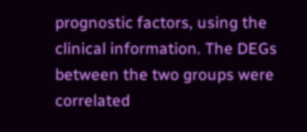prognostic factors, using the clinical information. The DEGs between the two groups were correlated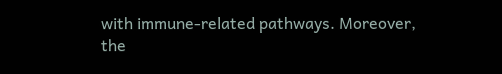with immune-related pathways. Moreover, the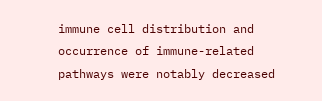immune cell distribution and occurrence of immune-related pathways were notably decreased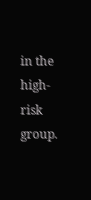in the high-risk group.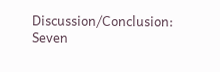Discussion/Conclusion: Seven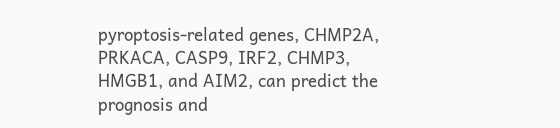pyroptosis-related genes, CHMP2A, PRKACA, CASP9, IRF2, CHMP3, HMGB1, and AIM2, can predict the prognosis and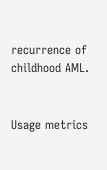recurrence of childhood AML.


Usage metrics